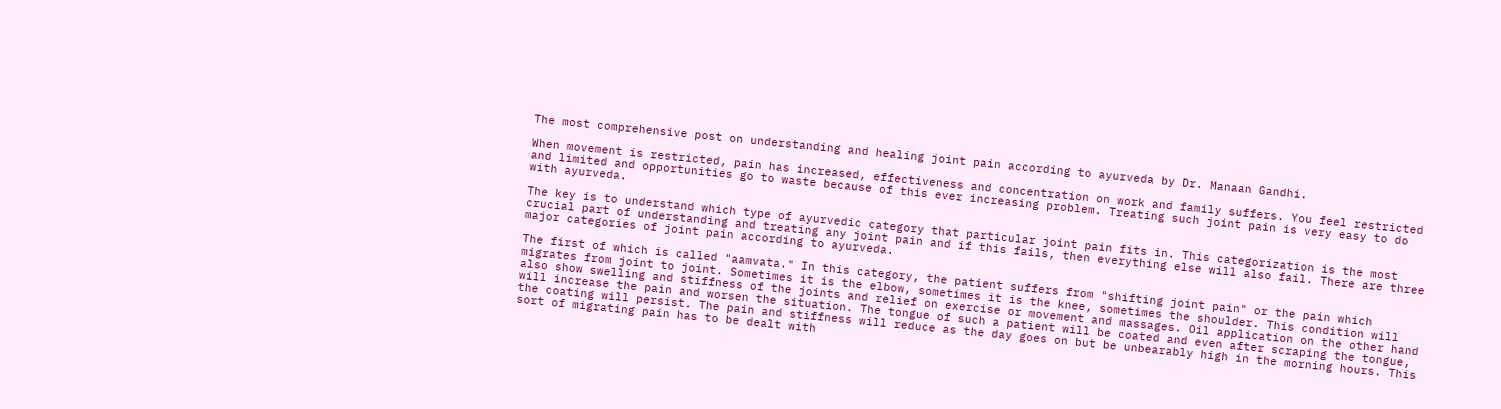The most comprehensive post on understanding and healing joint pain according to ayurveda by Dr. Manaan Gandhi.

When movement is restricted, pain has increased, effectiveness and concentration on work and family suffers. You feel restricted and limited and opportunities go to waste because of this ever increasing problem. Treating such joint pain is very easy to do with ayurveda.

The key is to understand which type of ayurvedic category that particular joint pain fits in. This categorization is the most crucial part of understanding and treating any joint pain and if this fails, then everything else will also fail. There are three major categories of joint pain according to ayurveda.

The first of which is called "aamvata." In this category, the patient suffers from "shifting joint pain" or the pain which migrates from joint to joint. Sometimes it is the elbow, sometimes it is the knee, sometimes the shoulder. This condition will also show swelling and stiffness of the joints and relief on exercise or movement and massages. Oil application on the other hand will increase the pain and worsen the situation. The tongue of such a patient will be coated and even after scraping the tongue, the coating will persist. The pain and stiffness will reduce as the day goes on but be unbearably high in the morning hours. This sort of migrating pain has to be dealt with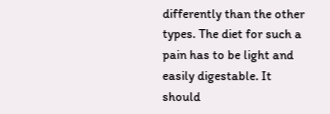differently than the other types. The diet for such a pain has to be light and easily digestable. It should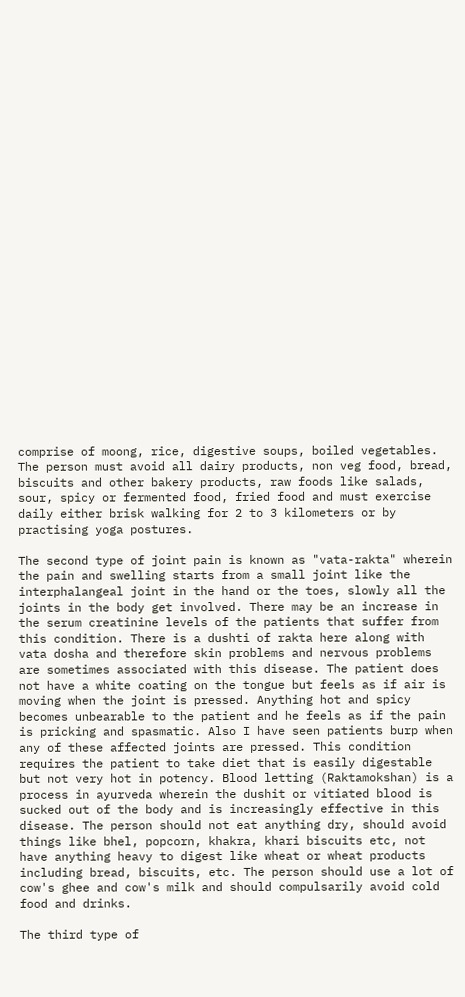comprise of moong, rice, digestive soups, boiled vegetables. The person must avoid all dairy products, non veg food, bread, biscuits and other bakery products, raw foods like salads, sour, spicy or fermented food, fried food and must exercise daily either brisk walking for 2 to 3 kilometers or by practising yoga postures.

The second type of joint pain is known as "vata-rakta" wherein the pain and swelling starts from a small joint like the interphalangeal joint in the hand or the toes, slowly all the joints in the body get involved. There may be an increase in the serum creatinine levels of the patients that suffer from this condition. There is a dushti of rakta here along with vata dosha and therefore skin problems and nervous problems are sometimes associated with this disease. The patient does not have a white coating on the tongue but feels as if air is moving when the joint is pressed. Anything hot and spicy becomes unbearable to the patient and he feels as if the pain is pricking and spasmatic. Also I have seen patients burp when any of these affected joints are pressed. This condition requires the patient to take diet that is easily digestable but not very hot in potency. Blood letting (Raktamokshan) is a process in ayurveda wherein the dushit or vitiated blood is sucked out of the body and is increasingly effective in this disease. The person should not eat anything dry, should avoid things like bhel, popcorn, khakra, khari biscuits etc, not have anything heavy to digest like wheat or wheat products including bread, biscuits, etc. The person should use a lot of cow's ghee and cow's milk and should compulsarily avoid cold food and drinks.

The third type of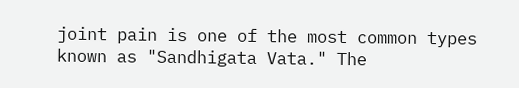joint pain is one of the most common types known as "Sandhigata Vata." The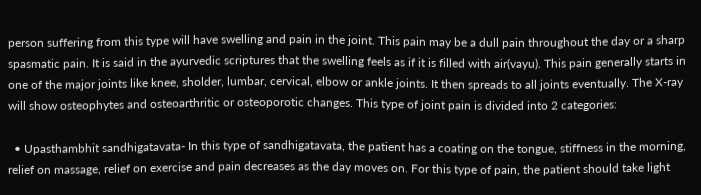person suffering from this type will have swelling and pain in the joint. This pain may be a dull pain throughout the day or a sharp spasmatic pain. It is said in the ayurvedic scriptures that the swelling feels as if it is filled with air(vayu). This pain generally starts in one of the major joints like knee, sholder, lumbar, cervical, elbow or ankle joints. It then spreads to all joints eventually. The X-ray will show osteophytes and osteoarthritic or osteoporotic changes. This type of joint pain is divided into 2 categories:

  • Upasthambhit sandhigatavata- In this type of sandhigatavata, the patient has a coating on the tongue, stiffness in the morning, relief on massage, relief on exercise and pain decreases as the day moves on. For this type of pain, the patient should take light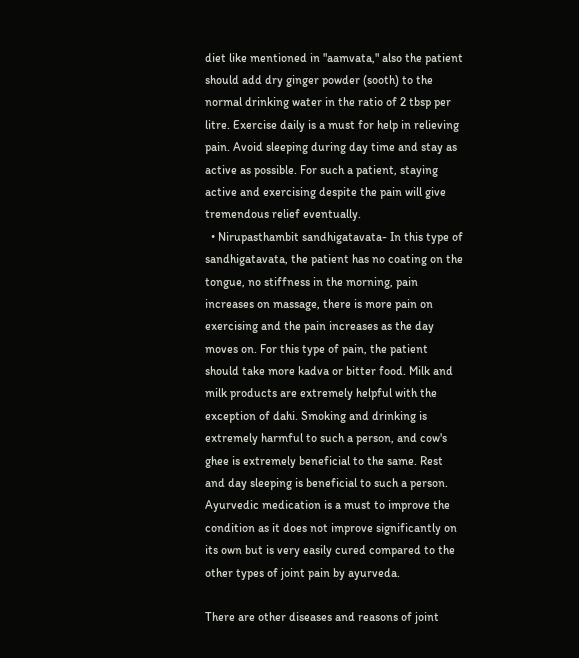diet like mentioned in "aamvata," also the patient should add dry ginger powder (sooth) to the normal drinking water in the ratio of 2 tbsp per litre. Exercise daily is a must for help in relieving pain. Avoid sleeping during day time and stay as active as possible. For such a patient, staying active and exercising despite the pain will give tremendous relief eventually.
  • Nirupasthambit sandhigatavata- In this type of sandhigatavata, the patient has no coating on the tongue, no stiffness in the morning, pain increases on massage, there is more pain on exercising and the pain increases as the day moves on. For this type of pain, the patient should take more kadva or bitter food. Milk and milk products are extremely helpful with the exception of dahi. Smoking and drinking is extremely harmful to such a person, and cow's ghee is extremely beneficial to the same. Rest and day sleeping is beneficial to such a person. Ayurvedic medication is a must to improve the condition as it does not improve significantly on its own but is very easily cured compared to the other types of joint pain by ayurveda.

There are other diseases and reasons of joint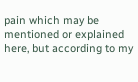pain which may be mentioned or explained here, but according to my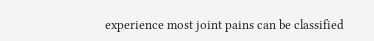experience most joint pains can be classified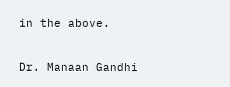in the above.

Dr. Manaan Gandhi